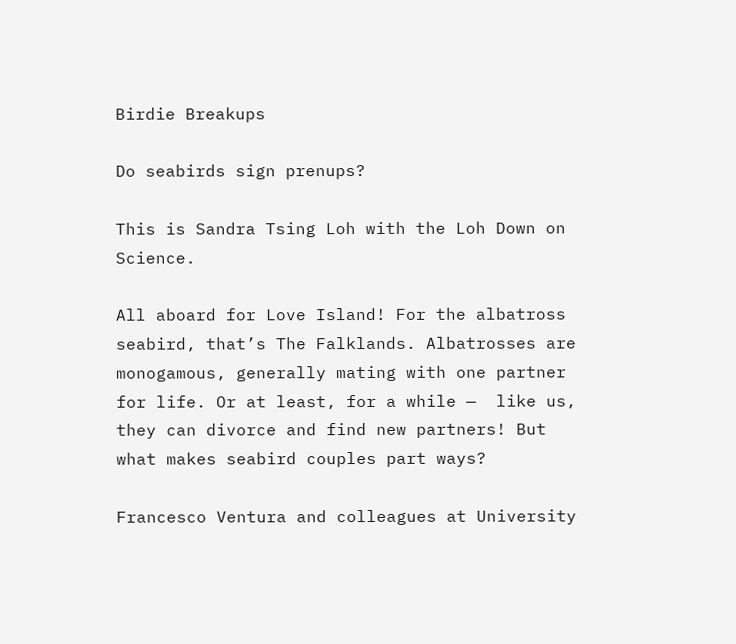Birdie Breakups

Do seabirds sign prenups?

This is Sandra Tsing Loh with the Loh Down on Science.

All aboard for Love Island! For the albatross seabird, that’s The Falklands. Albatrosses are monogamous, generally mating with one partner for life. Or at least, for a while —  like us, they can divorce and find new partners! But what makes seabird couples part ways?

Francesco Ventura and colleagues at University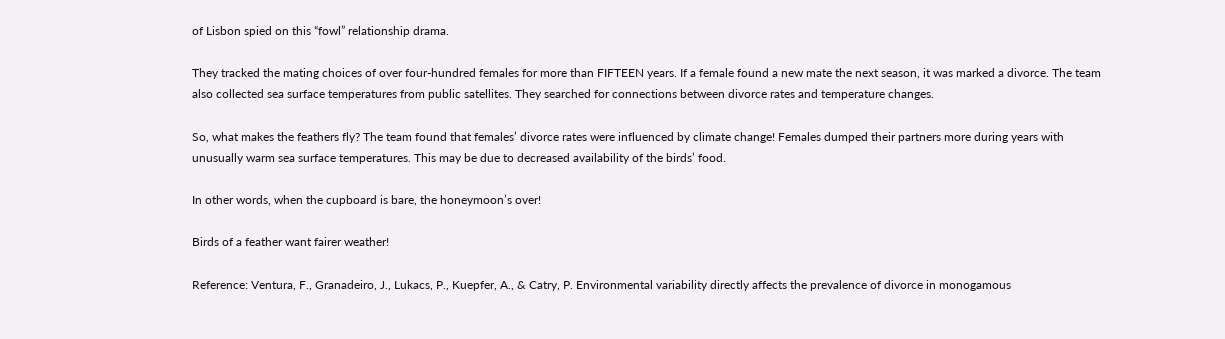of Lisbon spied on this “fowl” relationship drama.

They tracked the mating choices of over four-hundred females for more than FIFTEEN years. If a female found a new mate the next season, it was marked a divorce. The team also collected sea surface temperatures from public satellites. They searched for connections between divorce rates and temperature changes.

So, what makes the feathers fly? The team found that females’ divorce rates were influenced by climate change! Females dumped their partners more during years with unusually warm sea surface temperatures. This may be due to decreased availability of the birds’ food.

In other words, when the cupboard is bare, the honeymoon’s over!

Birds of a feather want fairer weather!

Reference: Ventura, F., Granadeiro, J., Lukacs, P., Kuepfer, A., & Catry, P. Environmental variability directly affects the prevalence of divorce in monogamous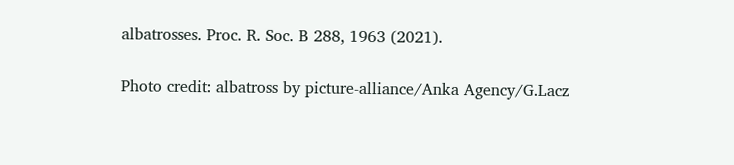albatrosses. Proc. R. Soc. B 288, 1963 (2021).

Photo credit: albatross by picture-alliance/Anka Agency/G.Lacz